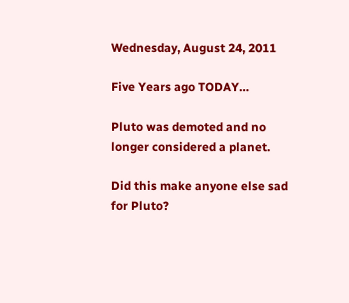Wednesday, August 24, 2011

Five Years ago TODAY…

Pluto was demoted and no longer considered a planet.

Did this make anyone else sad for Pluto?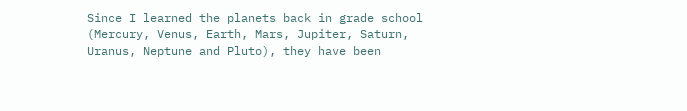Since I learned the planets back in grade school (Mercury, Venus, Earth, Mars, Jupiter, Saturn, Uranus, Neptune and Pluto), they have been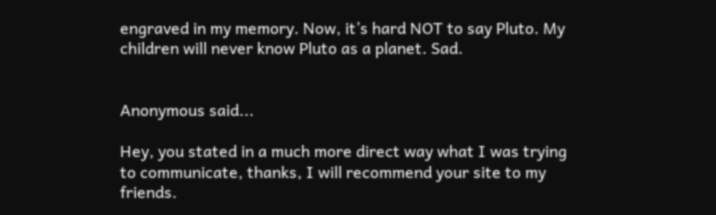engraved in my memory. Now, it’s hard NOT to say Pluto. My children will never know Pluto as a planet. Sad.


Anonymous said...

Hey, you stated in a much more direct way what I was trying to communicate, thanks, I will recommend your site to my friends.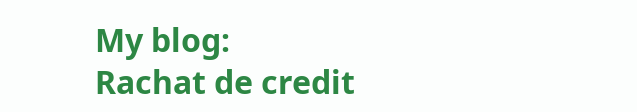My blog:
Rachat de credit